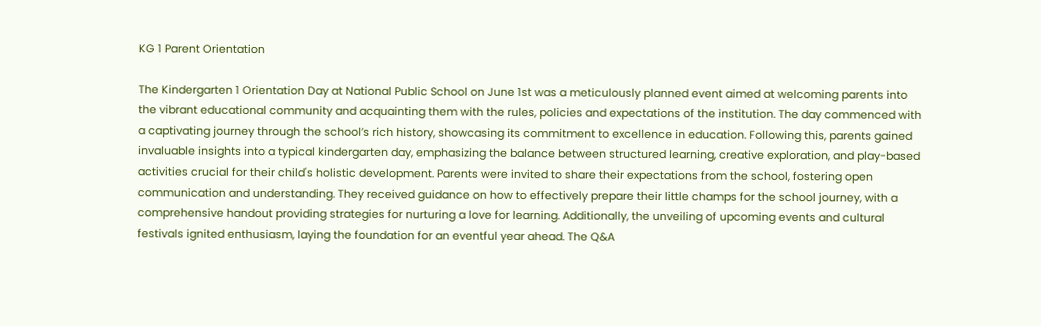KG 1 Parent Orientation

The Kindergarten 1 Orientation Day at National Public School on June 1st was a meticulously planned event aimed at welcoming parents into the vibrant educational community and acquainting them with the rules, policies and expectations of the institution. The day commenced with a captivating journey through the school’s rich history, showcasing its commitment to excellence in education. Following this, parents gained invaluable insights into a typical kindergarten day, emphasizing the balance between structured learning, creative exploration, and play-based activities crucial for their child's holistic development. Parents were invited to share their expectations from the school, fostering open communication and understanding. They received guidance on how to effectively prepare their little champs for the school journey, with a comprehensive handout providing strategies for nurturing a love for learning. Additionally, the unveiling of upcoming events and cultural festivals ignited enthusiasm, laying the foundation for an eventful year ahead. The Q&A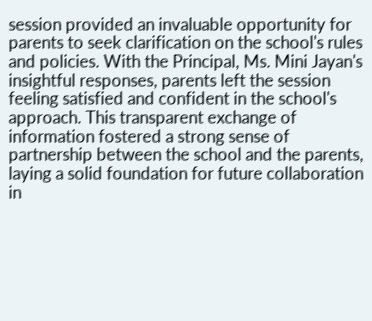session provided an invaluable opportunity for parents to seek clarification on the school's rules and policies. With the Principal, Ms. Mini Jayan's insightful responses, parents left the session feeling satisfied and confident in the school's approach. This transparent exchange of information fostered a strong sense of partnership between the school and the parents, laying a solid foundation for future collaboration in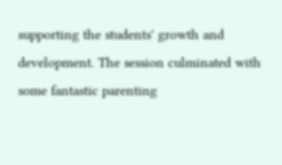supporting the students' growth and development. The session culminated with some fantastic parenting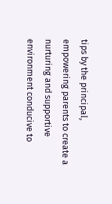tips by the principal, empowering parents to create a nurturing and supportive environment conducive to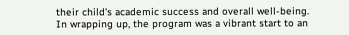their child's academic success and overall well-being. In wrapping up, the program was a vibrant start to an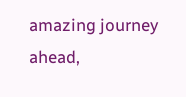amazing journey ahead,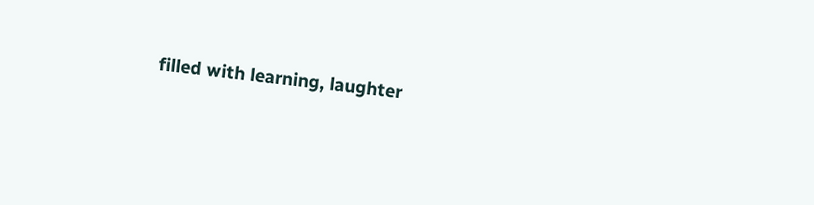filled with learning, laughter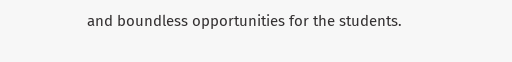and boundless opportunities for the students.